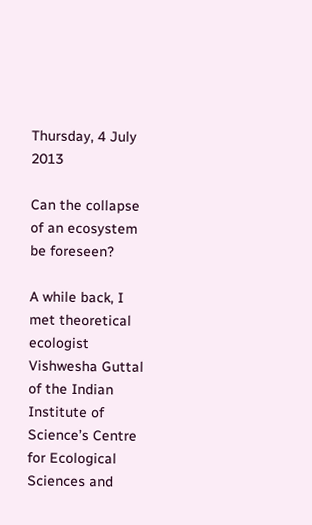Thursday, 4 July 2013

Can the collapse of an ecosystem be foreseen?

A while back, I met theoretical ecologist Vishwesha Guttal of the Indian Institute of Science’s Centre for Ecological Sciences and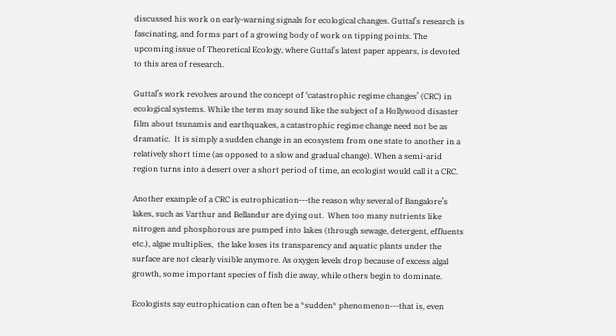discussed his work on early-warning signals for ecological changes. Guttal’s research is fascinating, and forms part of a growing body of work on tipping points. The upcoming issue of Theoretical Ecology, where Guttal’s latest paper appears, is devoted to this area of research.

Guttal’s work revolves around the concept of ‘catastrophic regime changes’ (CRC) in ecological systems. While the term may sound like the subject of a Hollywood disaster film about tsunamis and earthquakes, a catastrophic regime change need not be as dramatic.  It is simply a sudden change in an ecosystem from one state to another in a relatively short time (as opposed to a slow and gradual change). When a semi-arid region turns into a desert over a short period of time, an ecologist would call it a CRC.

Another example of a CRC is eutrophication---the reason why several of Bangalore’s lakes, such as Varthur and Bellandur are dying out.  When too many nutrients like nitrogen and phosphorous are pumped into lakes (through sewage, detergent, effluents etc.), algae multiplies,  the lake loses its transparency and aquatic plants under the surface are not clearly visible anymore. As oxygen levels drop because of excess algal growth, some important species of fish die away, while others begin to dominate.

Ecologists say eutrophication can often be a *sudden* phenomenon---that is, even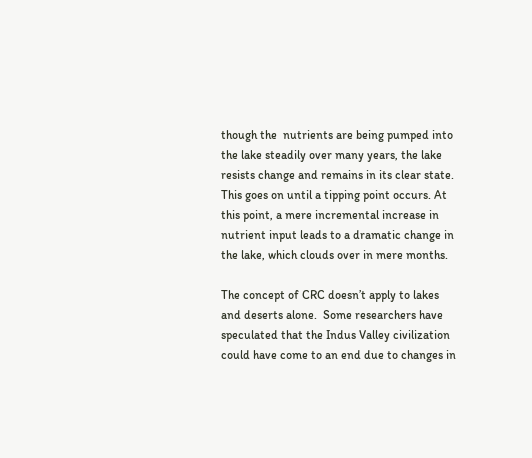though the  nutrients are being pumped into the lake steadily over many years, the lake resists change and remains in its clear state. This goes on until a tipping point occurs. At this point, a mere incremental increase in nutrient input leads to a dramatic change in the lake, which clouds over in mere months.

The concept of CRC doesn’t apply to lakes and deserts alone.  Some researchers have speculated that the Indus Valley civilization could have come to an end due to changes in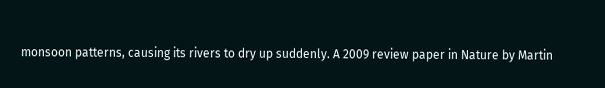monsoon patterns, causing its rivers to dry up suddenly. A 2009 review paper in Nature by Martin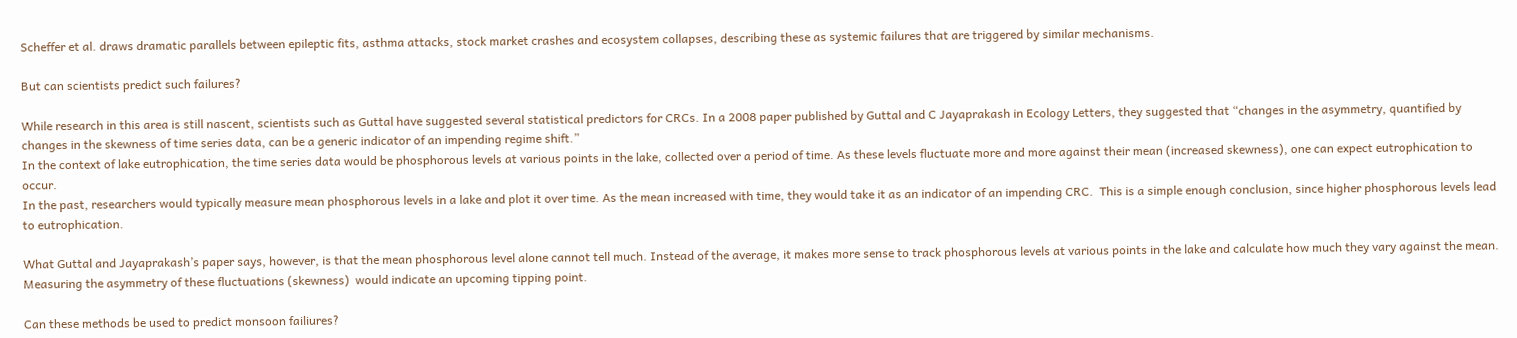Scheffer et al. draws dramatic parallels between epileptic fits, asthma attacks, stock market crashes and ecosystem collapses, describing these as systemic failures that are triggered by similar mechanisms.

But can scientists predict such failures?

While research in this area is still nascent, scientists such as Guttal have suggested several statistical predictors for CRCs. In a 2008 paper published by Guttal and C Jayaprakash in Ecology Letters, they suggested that “changes in the asymmetry, quantified by changes in the skewness of time series data, can be a generic indicator of an impending regime shift.”
In the context of lake eutrophication, the time series data would be phosphorous levels at various points in the lake, collected over a period of time. As these levels fluctuate more and more against their mean (increased skewness), one can expect eutrophication to occur.
In the past, researchers would typically measure mean phosphorous levels in a lake and plot it over time. As the mean increased with time, they would take it as an indicator of an impending CRC.  This is a simple enough conclusion, since higher phosphorous levels lead to eutrophication.

What Guttal and Jayaprakash’s paper says, however, is that the mean phosphorous level alone cannot tell much. Instead of the average, it makes more sense to track phosphorous levels at various points in the lake and calculate how much they vary against the mean. Measuring the asymmetry of these fluctuations (skewness)  would indicate an upcoming tipping point.

Can these methods be used to predict monsoon failiures?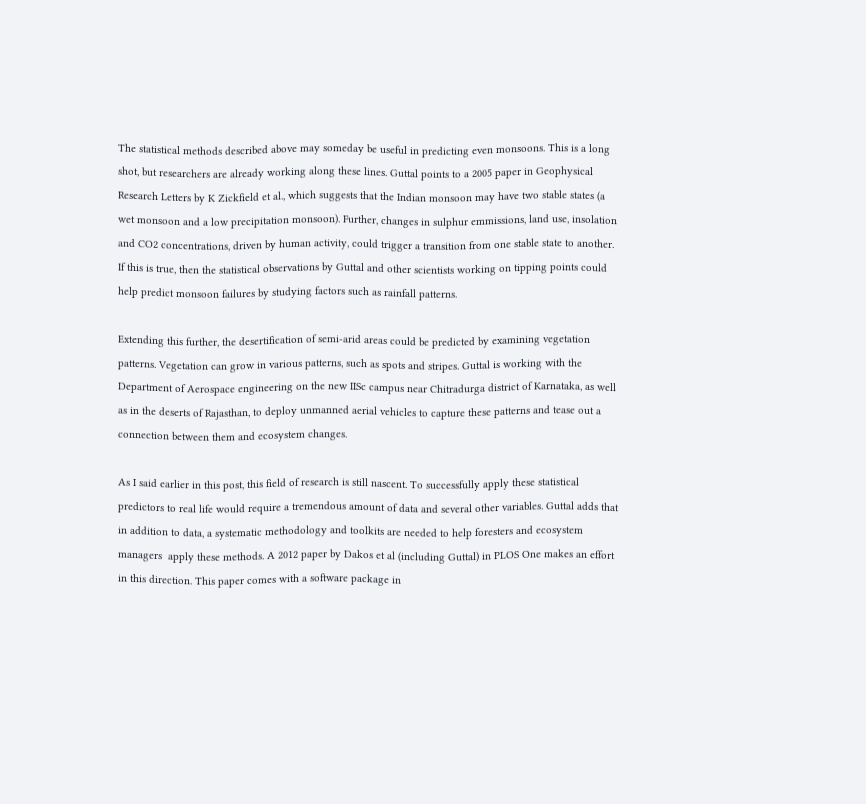The statistical methods described above may someday be useful in predicting even monsoons. This is a long shot, but researchers are already working along these lines. Guttal points to a 2005 paper in Geophysical Research Letters by K Zickfield et al., which suggests that the Indian monsoon may have two stable states (a wet monsoon and a low precipitation monsoon). Further, changes in sulphur emmissions, land use, insolation and CO2 concentrations, driven by human activity, could trigger a transition from one stable state to another. If this is true, then the statistical observations by Guttal and other scientists working on tipping points could help predict monsoon failures by studying factors such as rainfall patterns.

Extending this further, the desertification of semi-arid areas could be predicted by examining vegetation patterns. Vegetation can grow in various patterns, such as spots and stripes. Guttal is working with the Department of Aerospace engineering on the new IISc campus near Chitradurga district of Karnataka, as well as in the deserts of Rajasthan, to deploy unmanned aerial vehicles to capture these patterns and tease out a connection between them and ecosystem changes.

As I said earlier in this post, this field of research is still nascent. To successfully apply these statistical predictors to real life would require a tremendous amount of data and several other variables. Guttal adds that in addition to data, a systematic methodology and toolkits are needed to help foresters and ecosystem managers  apply these methods. A 2012 paper by Dakos et al (including Guttal) in PLOS One makes an effort in this direction. This paper comes with a software package in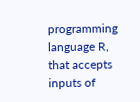programming language R, that accepts inputs of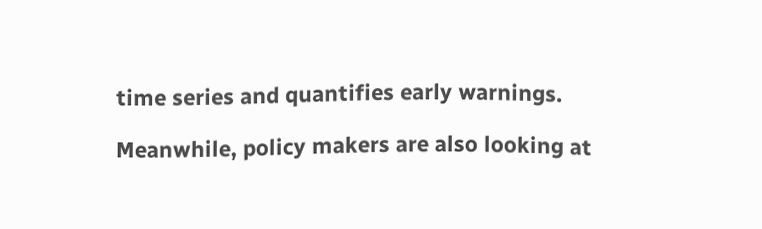time series and quantifies early warnings.

Meanwhile, policy makers are also looking at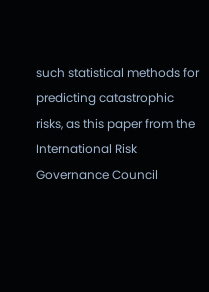such statistical methods for predicting catastrophic risks, as this paper from the International Risk Governance Council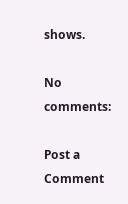shows.

No comments:

Post a Comment